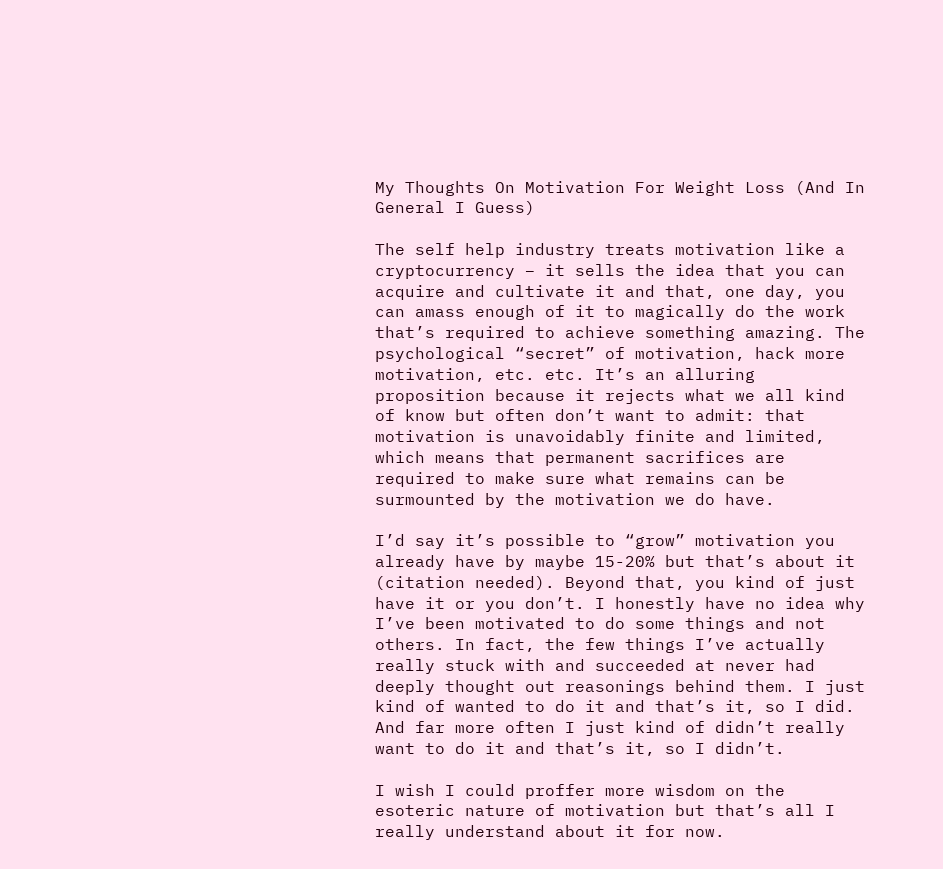My Thoughts On Motivation For Weight Loss (And In General I Guess)

The self help industry treats motivation like a cryptocurrency – it sells the idea that you can acquire and cultivate it and that, one day, you can amass enough of it to magically do the work that’s required to achieve something amazing. The psychological “secret” of motivation, hack more motivation, etc. etc. It’s an alluring proposition because it rejects what we all kind of know but often don’t want to admit: that motivation is unavoidably finite and limited, which means that permanent sacrifices are required to make sure what remains can be surmounted by the motivation we do have.

I’d say it’s possible to “grow” motivation you already have by maybe 15-20% but that’s about it (citation needed). Beyond that, you kind of just have it or you don’t. I honestly have no idea why I’ve been motivated to do some things and not others. In fact, the few things I’ve actually really stuck with and succeeded at never had deeply thought out reasonings behind them. I just kind of wanted to do it and that’s it, so I did. And far more often I just kind of didn’t really want to do it and that’s it, so I didn’t.

I wish I could proffer more wisdom on the esoteric nature of motivation but that’s all I really understand about it for now.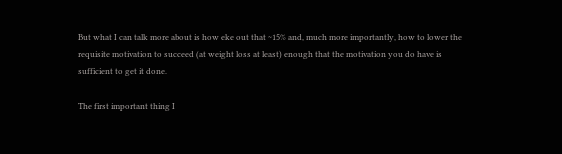But what I can talk more about is how eke out that ~15% and, much more importantly, how to lower the requisite motivation to succeed (at weight loss at least) enough that the motivation you do have is sufficient to get it done.

The first important thing I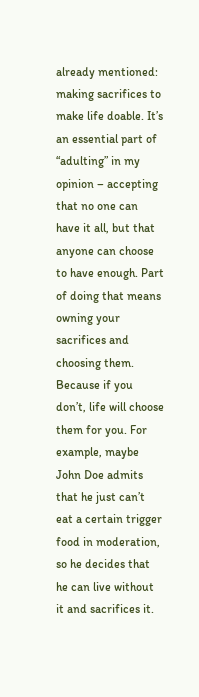already mentioned: making sacrifices to make life doable. It’s an essential part of “adulting” in my opinion – accepting that no one can have it all, but that anyone can choose to have enough. Part of doing that means owning your sacrifices and choosing them. Because if you don’t, life will choose them for you. For example, maybe John Doe admits that he just can’t eat a certain trigger food in moderation, so he decides that he can live without it and sacrifices it.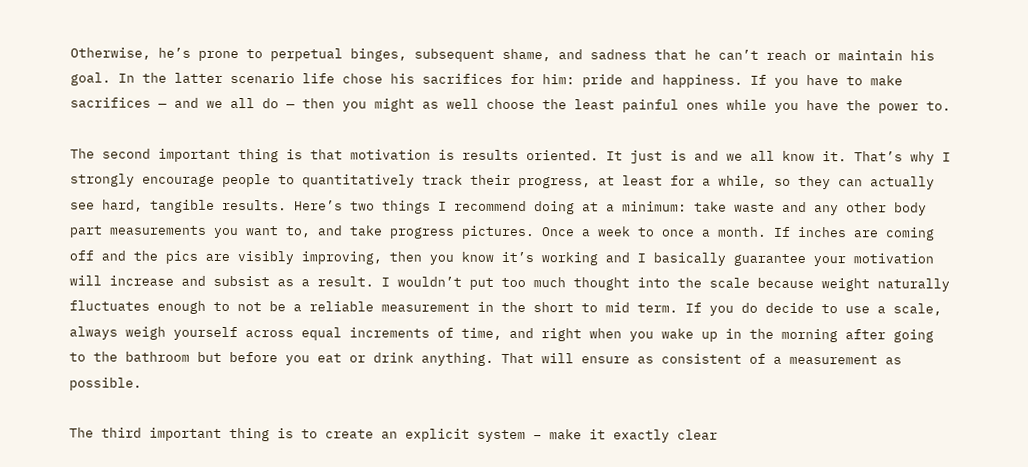Otherwise, he’s prone to perpetual binges, subsequent shame, and sadness that he can’t reach or maintain his goal. In the latter scenario life chose his sacrifices for him: pride and happiness. If you have to make sacrifices — and we all do — then you might as well choose the least painful ones while you have the power to.

The second important thing is that motivation is results oriented. It just is and we all know it. That’s why I strongly encourage people to quantitatively track their progress, at least for a while, so they can actually see hard, tangible results. Here’s two things I recommend doing at a minimum: take waste and any other body part measurements you want to, and take progress pictures. Once a week to once a month. If inches are coming off and the pics are visibly improving, then you know it’s working and I basically guarantee your motivation will increase and subsist as a result. I wouldn’t put too much thought into the scale because weight naturally fluctuates enough to not be a reliable measurement in the short to mid term. If you do decide to use a scale, always weigh yourself across equal increments of time, and right when you wake up in the morning after going to the bathroom but before you eat or drink anything. That will ensure as consistent of a measurement as possible.

The third important thing is to create an explicit system – make it exactly clear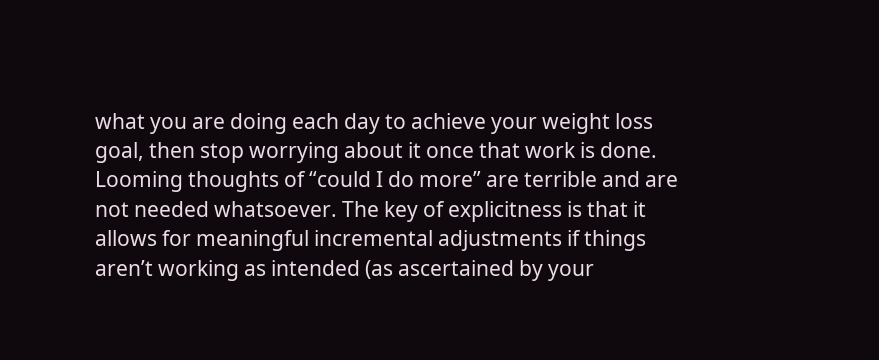what you are doing each day to achieve your weight loss goal, then stop worrying about it once that work is done. Looming thoughts of “could I do more” are terrible and are not needed whatsoever. The key of explicitness is that it allows for meaningful incremental adjustments if things aren’t working as intended (as ascertained by your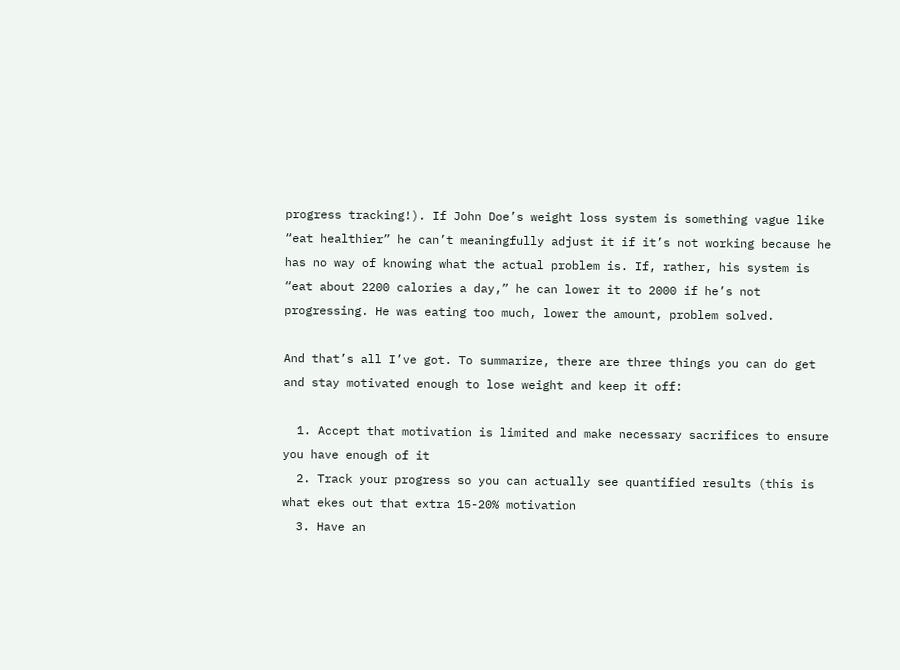progress tracking!). If John Doe’s weight loss system is something vague like “eat healthier” he can’t meaningfully adjust it if it’s not working because he has no way of knowing what the actual problem is. If, rather, his system is “eat about 2200 calories a day,” he can lower it to 2000 if he’s not progressing. He was eating too much, lower the amount, problem solved.

And that’s all I’ve got. To summarize, there are three things you can do get and stay motivated enough to lose weight and keep it off:

  1. Accept that motivation is limited and make necessary sacrifices to ensure you have enough of it
  2. Track your progress so you can actually see quantified results (this is what ekes out that extra 15-20% motivation
  3. Have an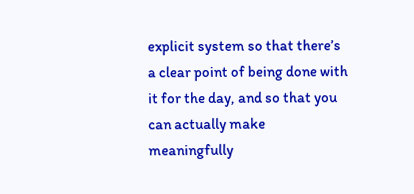explicit system so that there’s a clear point of being done with it for the day, and so that you can actually make meaningfully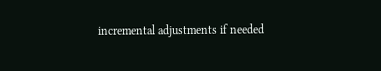incremental adjustments if needed